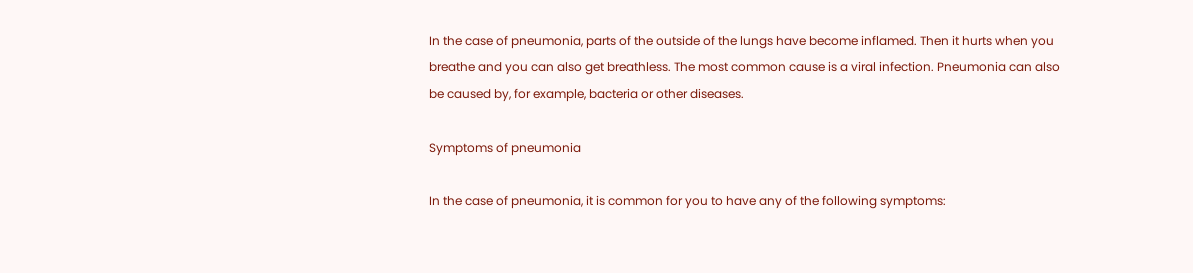In the case of pneumonia, parts of the outside of the lungs have become inflamed. Then it hurts when you breathe and you can also get breathless. The most common cause is a viral infection. Pneumonia can also be caused by, for example, bacteria or other diseases.

Symptoms of pneumonia

In the case of pneumonia, it is common for you to have any of the following symptoms: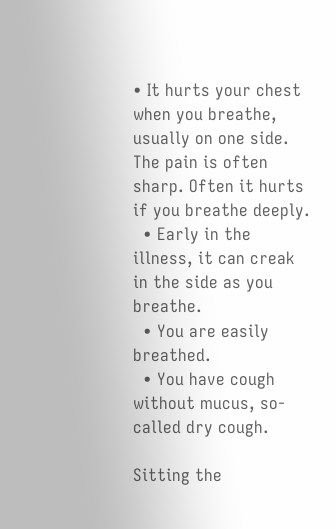• It hurts your chest when you breathe, usually on one side. The pain is often sharp. Often it hurts if you breathe deeply.
  • Early in the illness, it can creak in the side as you breathe.
  • You are easily breathed.
  • You have cough without mucus, so-called dry cough.

Sitting the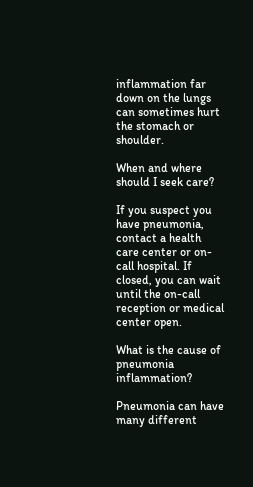inflammation far down on the lungs can sometimes hurt the stomach or shoulder.

When and where should I seek care?

If you suspect you have pneumonia, contact a health care center or on-call hospital. If closed, you can wait until the on-call reception or medical center open.

What is the cause of pneumonia inflammation?

Pneumonia can have many different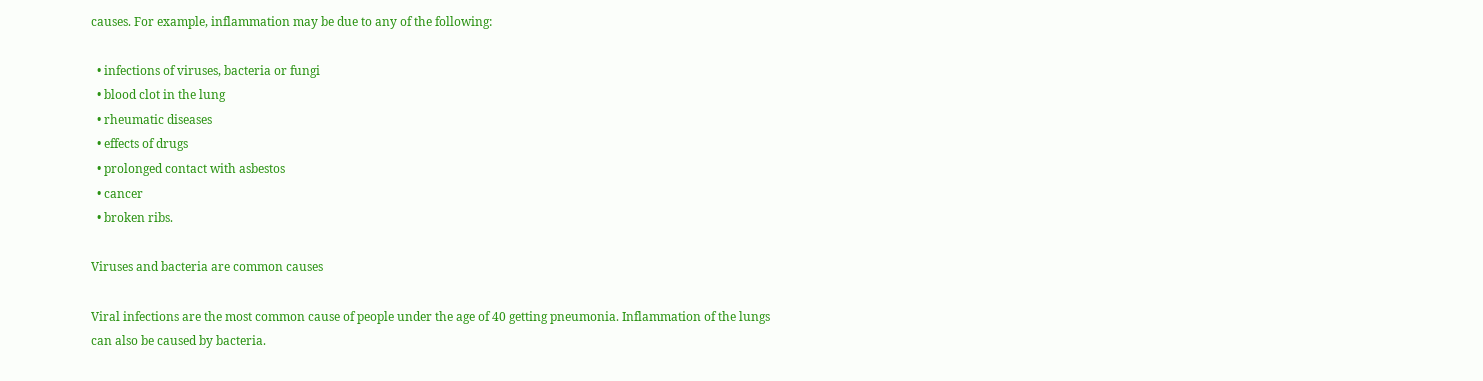causes. For example, inflammation may be due to any of the following:

  • infections of viruses, bacteria or fungi
  • blood clot in the lung
  • rheumatic diseases
  • effects of drugs
  • prolonged contact with asbestos
  • cancer
  • broken ribs.

Viruses and bacteria are common causes

Viral infections are the most common cause of people under the age of 40 getting pneumonia. Inflammation of the lungs can also be caused by bacteria.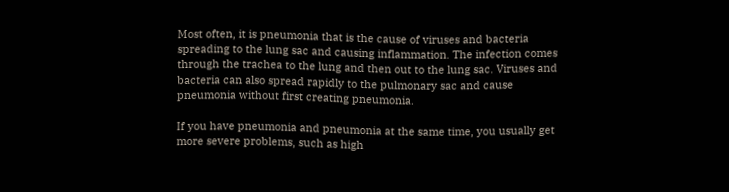Most often, it is pneumonia that is the cause of viruses and bacteria spreading to the lung sac and causing inflammation. The infection comes through the trachea to the lung and then out to the lung sac. Viruses and bacteria can also spread rapidly to the pulmonary sac and cause pneumonia without first creating pneumonia.

If you have pneumonia and pneumonia at the same time, you usually get more severe problems, such as high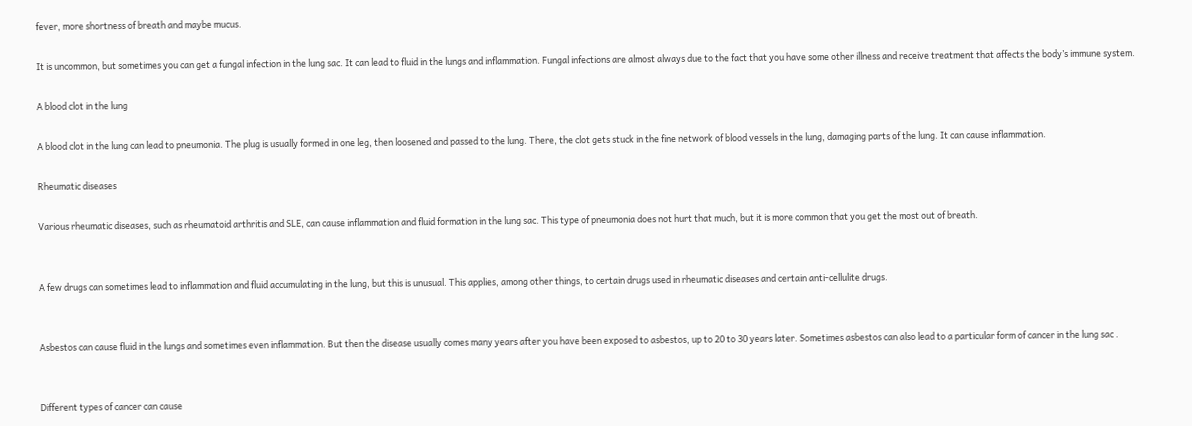fever, more shortness of breath and maybe mucus.

It is uncommon, but sometimes you can get a fungal infection in the lung sac. It can lead to fluid in the lungs and inflammation. Fungal infections are almost always due to the fact that you have some other illness and receive treatment that affects the body’s immune system.

A blood clot in the lung

A blood clot in the lung can lead to pneumonia. The plug is usually formed in one leg, then loosened and passed to the lung. There, the clot gets stuck in the fine network of blood vessels in the lung, damaging parts of the lung. It can cause inflammation.

Rheumatic diseases

Various rheumatic diseases, such as rheumatoid arthritis and SLE, can cause inflammation and fluid formation in the lung sac. This type of pneumonia does not hurt that much, but it is more common that you get the most out of breath.


A few drugs can sometimes lead to inflammation and fluid accumulating in the lung, but this is unusual. This applies, among other things, to certain drugs used in rheumatic diseases and certain anti-cellulite drugs.


Asbestos can cause fluid in the lungs and sometimes even inflammation. But then the disease usually comes many years after you have been exposed to asbestos, up to 20 to 30 years later. Sometimes asbestos can also lead to a particular form of cancer in the lung sac .


Different types of cancer can cause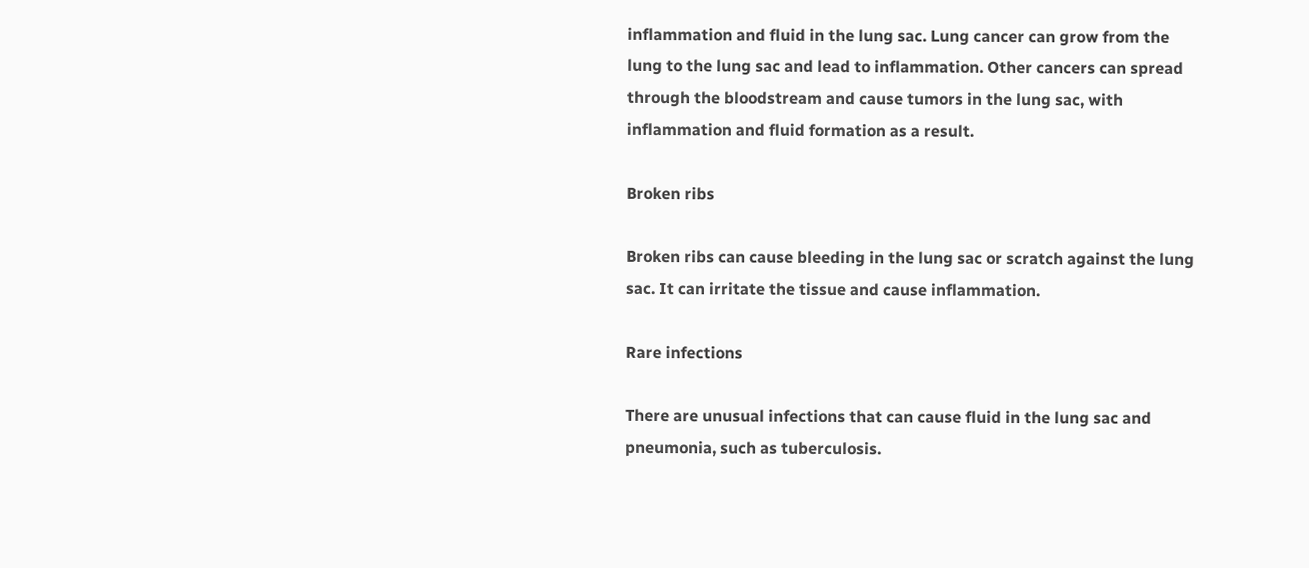inflammation and fluid in the lung sac. Lung cancer can grow from the lung to the lung sac and lead to inflammation. Other cancers can spread through the bloodstream and cause tumors in the lung sac, with inflammation and fluid formation as a result.

Broken ribs

Broken ribs can cause bleeding in the lung sac or scratch against the lung sac. It can irritate the tissue and cause inflammation.

Rare infections

There are unusual infections that can cause fluid in the lung sac and pneumonia, such as tuberculosis.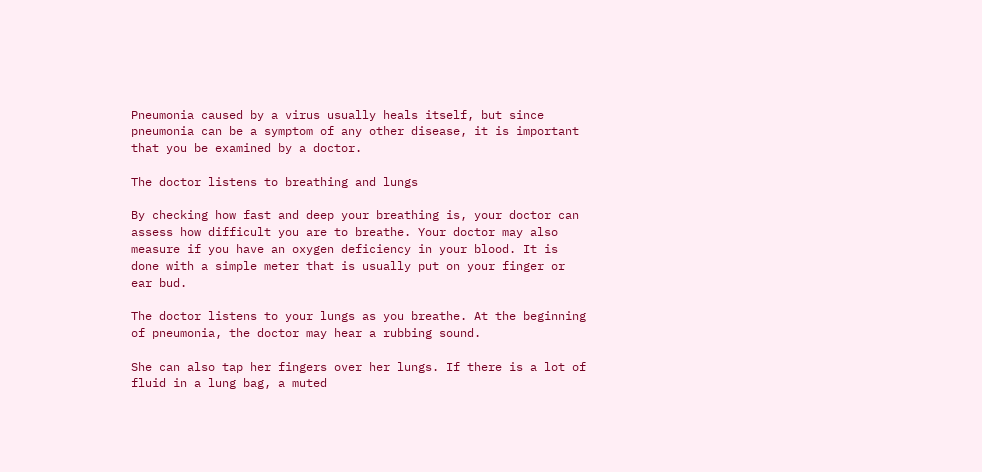Pneumonia caused by a virus usually heals itself, but since pneumonia can be a symptom of any other disease, it is important that you be examined by a doctor.

The doctor listens to breathing and lungs

By checking how fast and deep your breathing is, your doctor can assess how difficult you are to breathe. Your doctor may also measure if you have an oxygen deficiency in your blood. It is done with a simple meter that is usually put on your finger or ear bud.

The doctor listens to your lungs as you breathe. At the beginning of pneumonia, the doctor may hear a rubbing sound.

She can also tap her fingers over her lungs. If there is a lot of fluid in a lung bag, a muted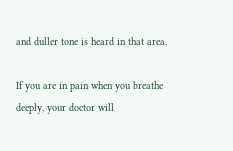and duller tone is heard in that area.

If you are in pain when you breathe deeply, your doctor will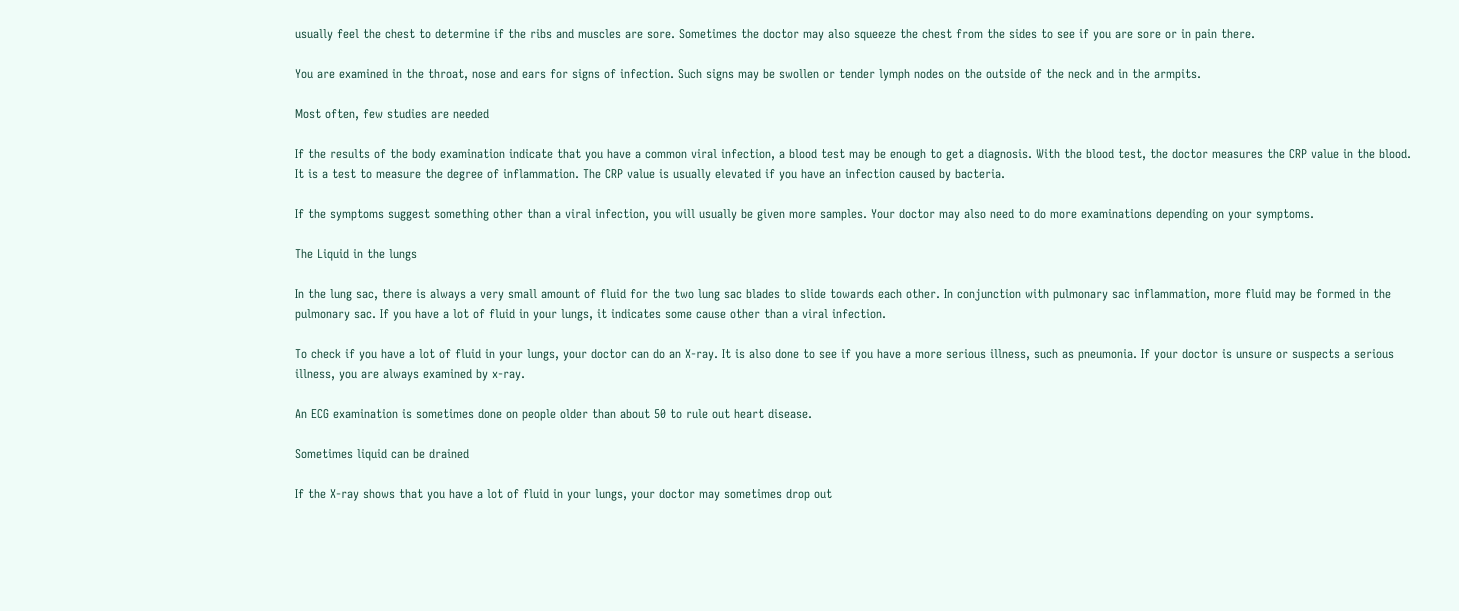usually feel the chest to determine if the ribs and muscles are sore. Sometimes the doctor may also squeeze the chest from the sides to see if you are sore or in pain there.

You are examined in the throat, nose and ears for signs of infection. Such signs may be swollen or tender lymph nodes on the outside of the neck and in the armpits.

Most often, few studies are needed

If the results of the body examination indicate that you have a common viral infection, a blood test may be enough to get a diagnosis. With the blood test, the doctor measures the CRP value in the blood. It is a test to measure the degree of inflammation. The CRP value is usually elevated if you have an infection caused by bacteria.

If the symptoms suggest something other than a viral infection, you will usually be given more samples. Your doctor may also need to do more examinations depending on your symptoms.

The Liquid in the lungs

In the lung sac, there is always a very small amount of fluid for the two lung sac blades to slide towards each other. In conjunction with pulmonary sac inflammation, more fluid may be formed in the pulmonary sac. If you have a lot of fluid in your lungs, it indicates some cause other than a viral infection.

To check if you have a lot of fluid in your lungs, your doctor can do an X-ray. It is also done to see if you have a more serious illness, such as pneumonia. If your doctor is unsure or suspects a serious illness, you are always examined by x-ray.

An ECG examination is sometimes done on people older than about 50 to rule out heart disease.

Sometimes liquid can be drained

If the X-ray shows that you have a lot of fluid in your lungs, your doctor may sometimes drop out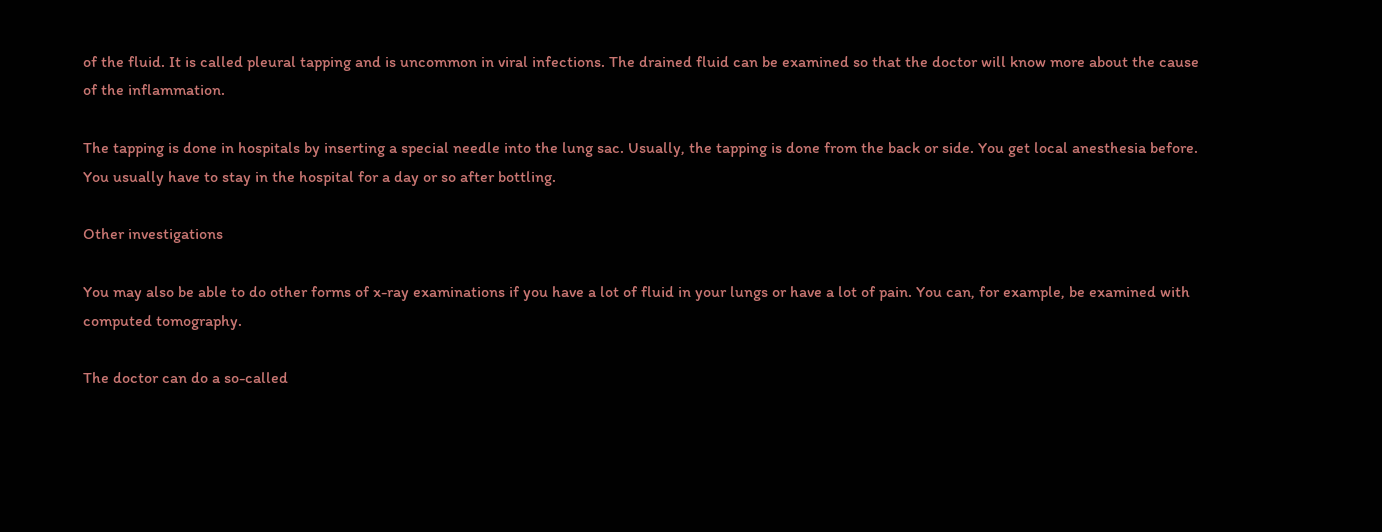of the fluid. It is called pleural tapping and is uncommon in viral infections. The drained fluid can be examined so that the doctor will know more about the cause of the inflammation.

The tapping is done in hospitals by inserting a special needle into the lung sac. Usually, the tapping is done from the back or side. You get local anesthesia before. You usually have to stay in the hospital for a day or so after bottling.

Other investigations

You may also be able to do other forms of x-ray examinations if you have a lot of fluid in your lungs or have a lot of pain. You can, for example, be examined with computed tomography.

The doctor can do a so-called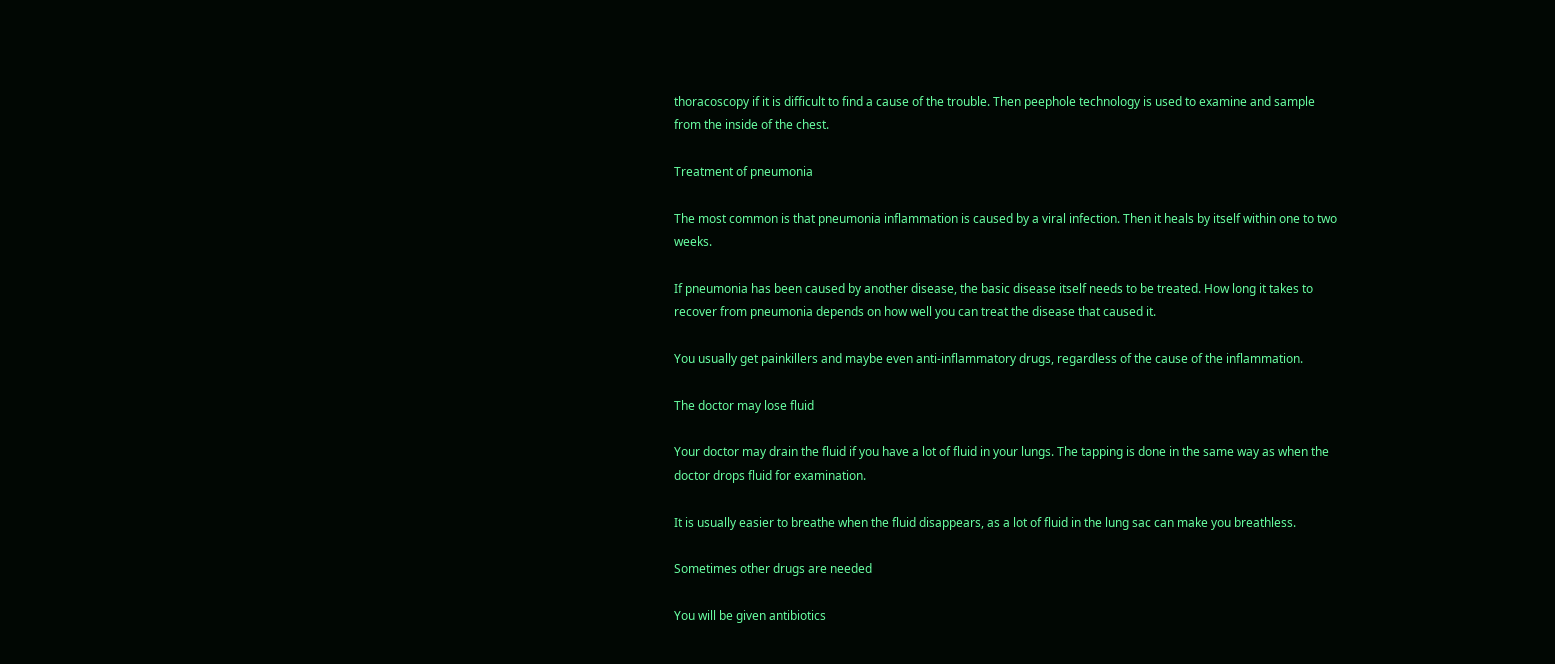thoracoscopy if it is difficult to find a cause of the trouble. Then peephole technology is used to examine and sample from the inside of the chest.

Treatment of pneumonia

The most common is that pneumonia inflammation is caused by a viral infection. Then it heals by itself within one to two weeks.

If pneumonia has been caused by another disease, the basic disease itself needs to be treated. How long it takes to recover from pneumonia depends on how well you can treat the disease that caused it.

You usually get painkillers and maybe even anti-inflammatory drugs, regardless of the cause of the inflammation.

The doctor may lose fluid

Your doctor may drain the fluid if you have a lot of fluid in your lungs. The tapping is done in the same way as when the doctor drops fluid for examination.

It is usually easier to breathe when the fluid disappears, as a lot of fluid in the lung sac can make you breathless.

Sometimes other drugs are needed

You will be given antibiotics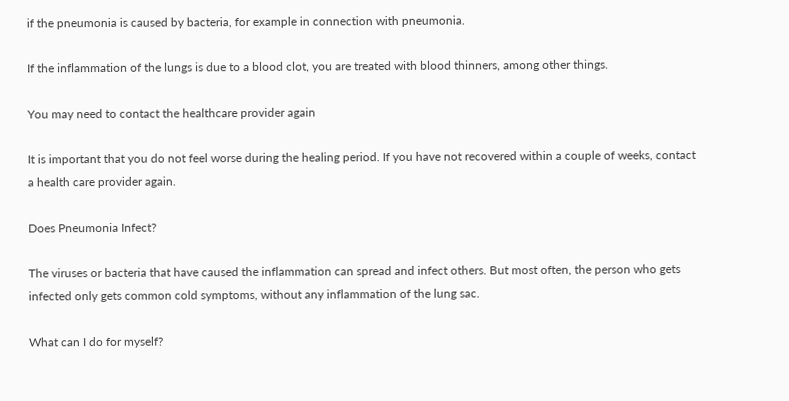if the pneumonia is caused by bacteria, for example in connection with pneumonia.

If the inflammation of the lungs is due to a blood clot, you are treated with blood thinners, among other things.

You may need to contact the healthcare provider again

It is important that you do not feel worse during the healing period. If you have not recovered within a couple of weeks, contact a health care provider again.

Does Pneumonia Infect?

The viruses or bacteria that have caused the inflammation can spread and infect others. But most often, the person who gets infected only gets common cold symptoms, without any inflammation of the lung sac.

What can I do for myself?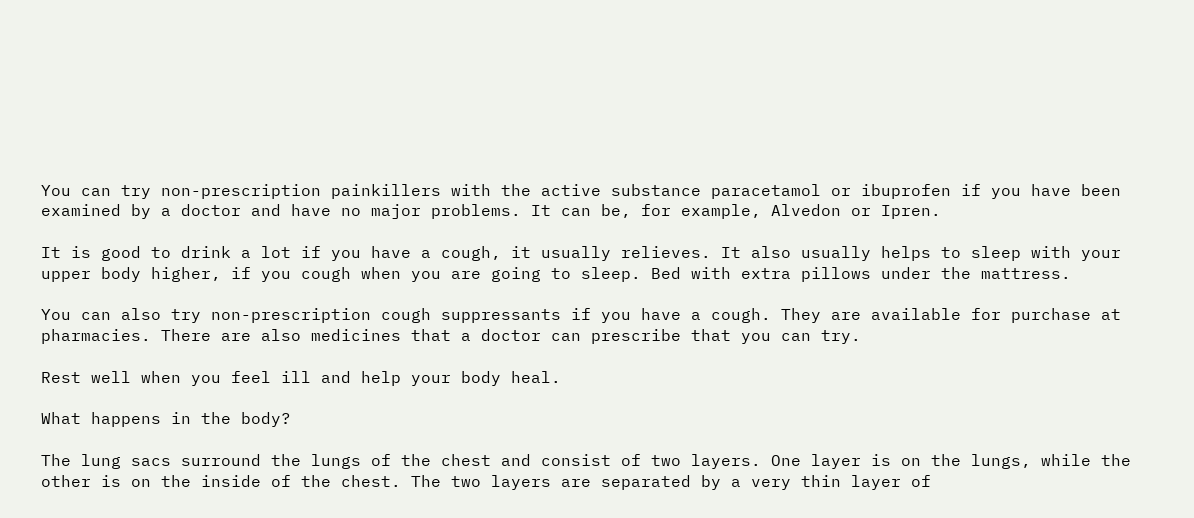You can try non-prescription painkillers with the active substance paracetamol or ibuprofen if you have been examined by a doctor and have no major problems. It can be, for example, Alvedon or Ipren.

It is good to drink a lot if you have a cough, it usually relieves. It also usually helps to sleep with your upper body higher, if you cough when you are going to sleep. Bed with extra pillows under the mattress.

You can also try non-prescription cough suppressants if you have a cough. They are available for purchase at pharmacies. There are also medicines that a doctor can prescribe that you can try.

Rest well when you feel ill and help your body heal.

What happens in the body?

The lung sacs surround the lungs of the chest and consist of two layers. One layer is on the lungs, while the other is on the inside of the chest. The two layers are separated by a very thin layer of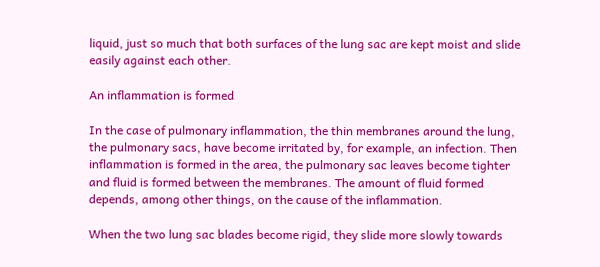liquid, just so much that both surfaces of the lung sac are kept moist and slide easily against each other.

An inflammation is formed

In the case of pulmonary inflammation, the thin membranes around the lung, the pulmonary sacs, have become irritated by, for example, an infection. Then inflammation is formed in the area, the pulmonary sac leaves become tighter and fluid is formed between the membranes. The amount of fluid formed depends, among other things, on the cause of the inflammation.

When the two lung sac blades become rigid, they slide more slowly towards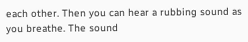each other. Then you can hear a rubbing sound as you breathe. The sound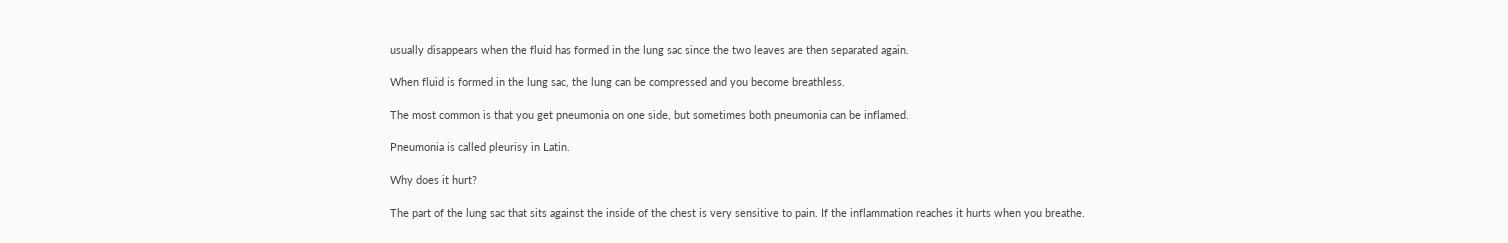usually disappears when the fluid has formed in the lung sac since the two leaves are then separated again.

When fluid is formed in the lung sac, the lung can be compressed and you become breathless.

The most common is that you get pneumonia on one side, but sometimes both pneumonia can be inflamed.

Pneumonia is called pleurisy in Latin.

Why does it hurt?

The part of the lung sac that sits against the inside of the chest is very sensitive to pain. If the inflammation reaches it hurts when you breathe.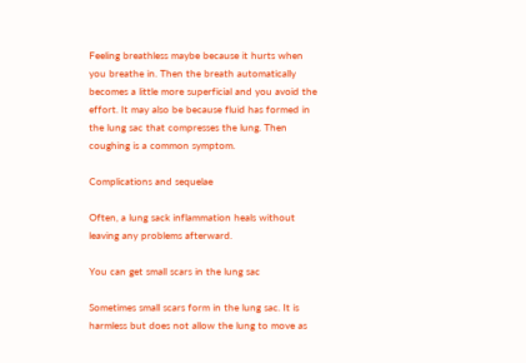Feeling breathless maybe because it hurts when you breathe in. Then the breath automatically becomes a little more superficial and you avoid the effort. It may also be because fluid has formed in the lung sac that compresses the lung. Then coughing is a common symptom.

Complications and sequelae

Often, a lung sack inflammation heals without leaving any problems afterward.

You can get small scars in the lung sac

Sometimes small scars form in the lung sac. It is harmless but does not allow the lung to move as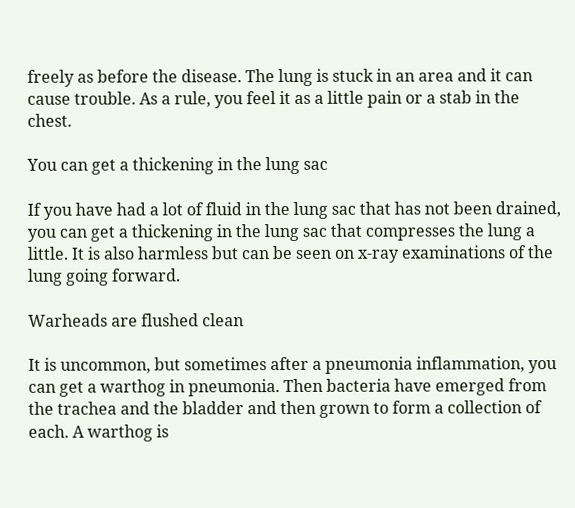freely as before the disease. The lung is stuck in an area and it can cause trouble. As a rule, you feel it as a little pain or a stab in the chest.

You can get a thickening in the lung sac

If you have had a lot of fluid in the lung sac that has not been drained, you can get a thickening in the lung sac that compresses the lung a little. It is also harmless but can be seen on x-ray examinations of the lung going forward.

Warheads are flushed clean

It is uncommon, but sometimes after a pneumonia inflammation, you can get a warthog in pneumonia. Then bacteria have emerged from the trachea and the bladder and then grown to form a collection of each. A warthog is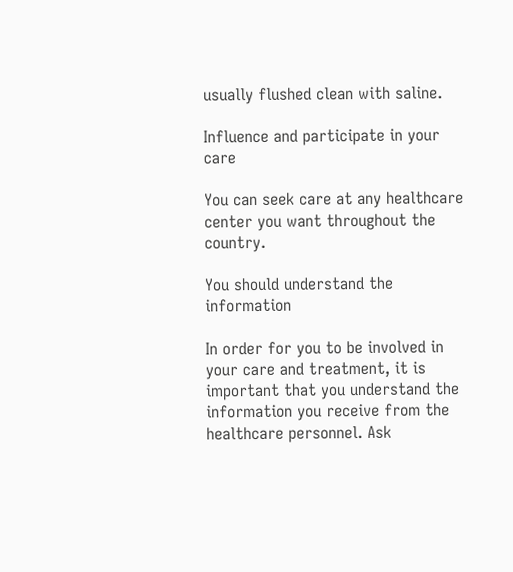usually flushed clean with saline.

Influence and participate in your care

You can seek care at any healthcare center you want throughout the country.

You should understand the information

In order for you to be involved in your care and treatment, it is important that you understand the information you receive from the healthcare personnel. Ask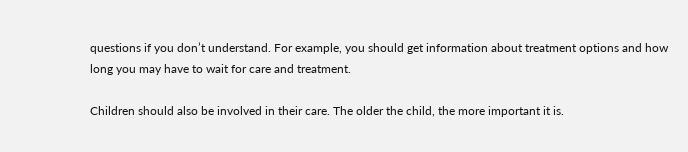questions if you don’t understand. For example, you should get information about treatment options and how long you may have to wait for care and treatment.

Children should also be involved in their care. The older the child, the more important it is.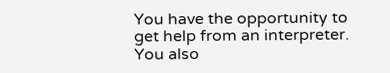You have the opportunity to get help from an interpreter. You also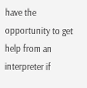have the opportunity to get help from an interpreter if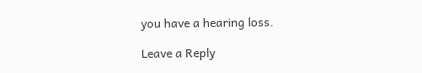you have a hearing loss.

Leave a Reply